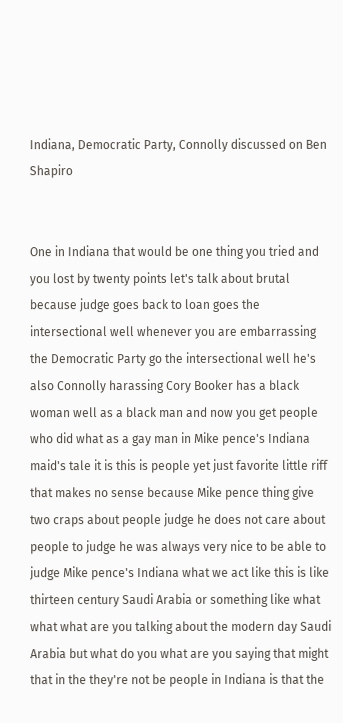Indiana, Democratic Party, Connolly discussed on Ben Shapiro


One in Indiana that would be one thing you tried and you lost by twenty points let's talk about brutal because judge goes back to loan goes the intersectional well whenever you are embarrassing the Democratic Party go the intersectional well he's also Connolly harassing Cory Booker has a black woman well as a black man and now you get people who did what as a gay man in Mike pence's Indiana maid's tale it is this is people yet just favorite little riff that makes no sense because Mike pence thing give two craps about people judge he does not care about people to judge he was always very nice to be able to judge Mike pence's Indiana what we act like this is like thirteen century Saudi Arabia or something like what what what are you talking about the modern day Saudi Arabia but what do you what are you saying that might that in the they're not be people in Indiana is that the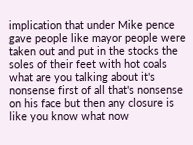implication that under Mike pence gave people like mayor people were taken out and put in the stocks the soles of their feet with hot coals what are you talking about it's nonsense first of all that's nonsense on his face but then any closure is like you know what now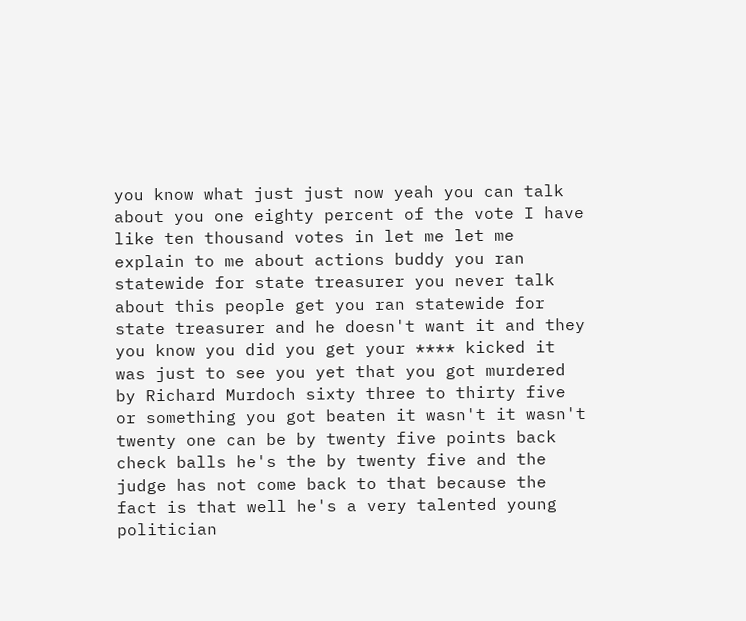you know what just just now yeah you can talk about you one eighty percent of the vote I have like ten thousand votes in let me let me explain to me about actions buddy you ran statewide for state treasurer you never talk about this people get you ran statewide for state treasurer and he doesn't want it and they you know you did you get your **** kicked it was just to see you yet that you got murdered by Richard Murdoch sixty three to thirty five or something you got beaten it wasn't it wasn't twenty one can be by twenty five points back check balls he's the by twenty five and the judge has not come back to that because the fact is that well he's a very talented young politician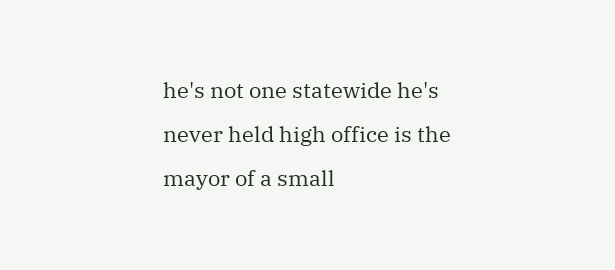he's not one statewide he's never held high office is the mayor of a small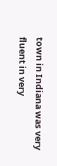town in Indiana was very fluent in very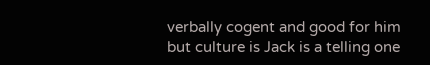verbally cogent and good for him but culture is Jack is a telling one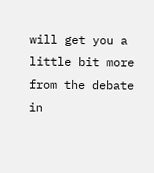will get you a little bit more from the debate in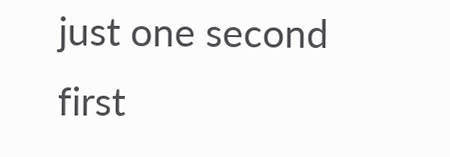just one second first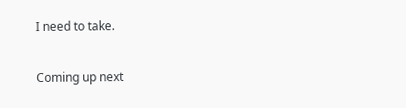I need to take.

Coming up next